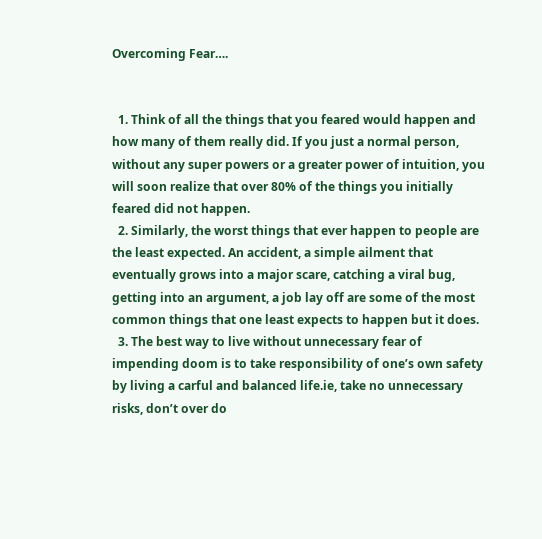Overcoming Fear….


  1. Think of all the things that you feared would happen and how many of them really did. If you just a normal person, without any super powers or a greater power of intuition, you will soon realize that over 80% of the things you initially feared did not happen.
  2. Similarly, the worst things that ever happen to people are the least expected. An accident, a simple ailment that eventually grows into a major scare, catching a viral bug, getting into an argument, a job lay off are some of the most common things that one least expects to happen but it does.
  3. The best way to live without unnecessary fear of impending doom is to take responsibility of one’s own safety by living a carful and balanced life.ie, take no unnecessary risks, don’t over do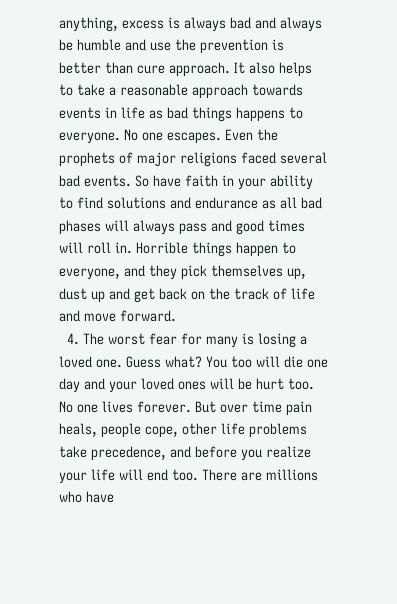anything, excess is always bad and always be humble and use the prevention is better than cure approach. It also helps to take a reasonable approach towards events in life as bad things happens to everyone. No one escapes. Even the prophets of major religions faced several bad events. So have faith in your ability to find solutions and endurance as all bad phases will always pass and good times will roll in. Horrible things happen to everyone, and they pick themselves up, dust up and get back on the track of life and move forward.
  4. The worst fear for many is losing a loved one. Guess what? You too will die one day and your loved ones will be hurt too. No one lives forever. But over time pain heals, people cope, other life problems take precedence, and before you realize your life will end too. There are millions who have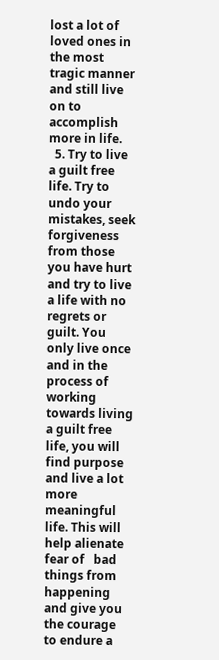lost a lot of loved ones in the most tragic manner and still live on to accomplish more in life.
  5. Try to live a guilt free life. Try to undo your mistakes, seek forgiveness from those you have hurt and try to live a life with no regrets or guilt. You only live once and in the process of working towards living a guilt free life, you will find purpose and live a lot more meaningful life. This will help alienate fear of   bad things from happening and give you the courage to endure a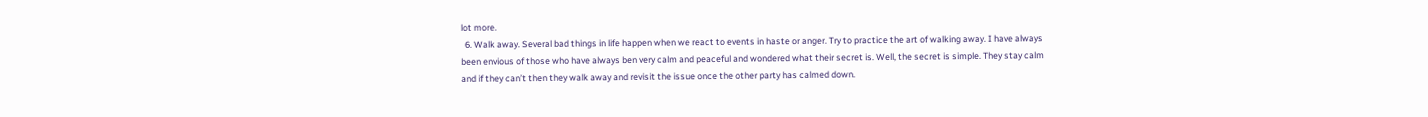lot more.
  6. Walk away. Several bad things in life happen when we react to events in haste or anger. Try to practice the art of walking away. I have always been envious of those who have always ben very calm and peaceful and wondered what their secret is. Well, the secret is simple. They stay calm and if they can’t then they walk away and revisit the issue once the other party has calmed down.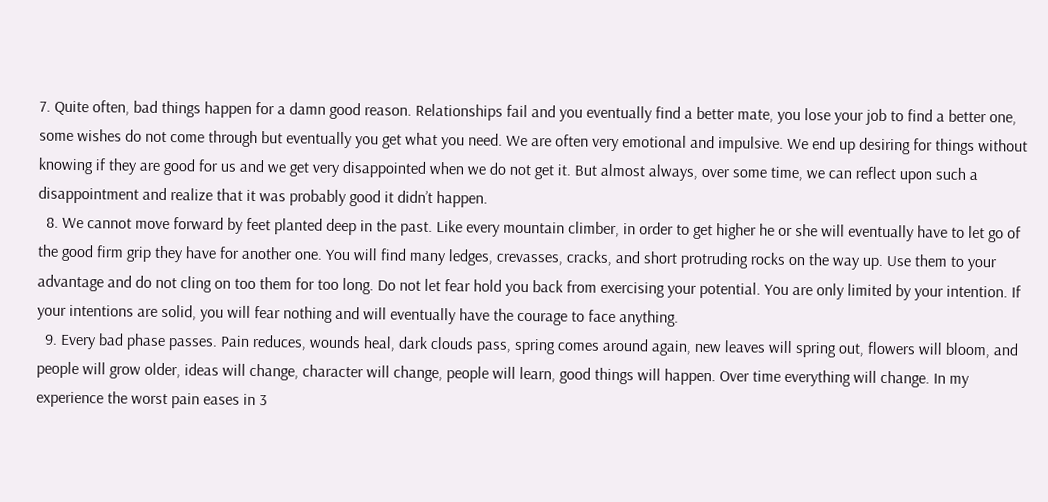7. Quite often, bad things happen for a damn good reason. Relationships fail and you eventually find a better mate, you lose your job to find a better one, some wishes do not come through but eventually you get what you need. We are often very emotional and impulsive. We end up desiring for things without knowing if they are good for us and we get very disappointed when we do not get it. But almost always, over some time, we can reflect upon such a disappointment and realize that it was probably good it didn’t happen.
  8. We cannot move forward by feet planted deep in the past. Like every mountain climber, in order to get higher he or she will eventually have to let go of the good firm grip they have for another one. You will find many ledges, crevasses, cracks, and short protruding rocks on the way up. Use them to your advantage and do not cling on too them for too long. Do not let fear hold you back from exercising your potential. You are only limited by your intention. If your intentions are solid, you will fear nothing and will eventually have the courage to face anything.
  9. Every bad phase passes. Pain reduces, wounds heal, dark clouds pass, spring comes around again, new leaves will spring out, flowers will bloom, and people will grow older, ideas will change, character will change, people will learn, good things will happen. Over time everything will change. In my experience the worst pain eases in 3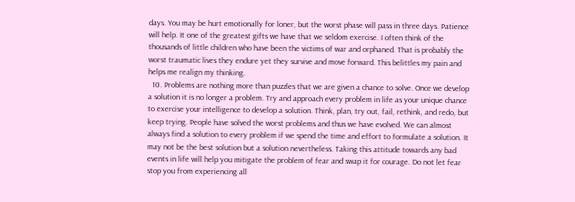days. You may be hurt emotionally for loner, but the worst phase will pass in three days. Patience will help. It one of the greatest gifts we have that we seldom exercise. I often think of the thousands of little children who have been the victims of war and orphaned. That is probably the worst traumatic lives they endure yet they survive and move forward. This belittles my pain and helps me realign my thinking.
  10. Problems are nothing more than puzzles that we are given a chance to solve. Once we develop a solution it is no longer a problem. Try and approach every problem in life as your unique chance to exercise your intelligence to develop a solution. Think, plan, try out, fail, rethink, and redo, but keep trying. People have solved the worst problems and thus we have evolved. We can almost always find a solution to every problem if we spend the time and effort to formulate a solution. It may not be the best solution but a solution nevertheless. Taking this attitude towards any bad events in life will help you mitigate the problem of fear and swap it for courage. Do not let fear stop you from experiencing all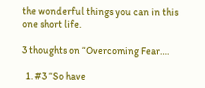the wonderful things you can in this one short life.

3 thoughts on “Overcoming Fear….

  1. #3 “So have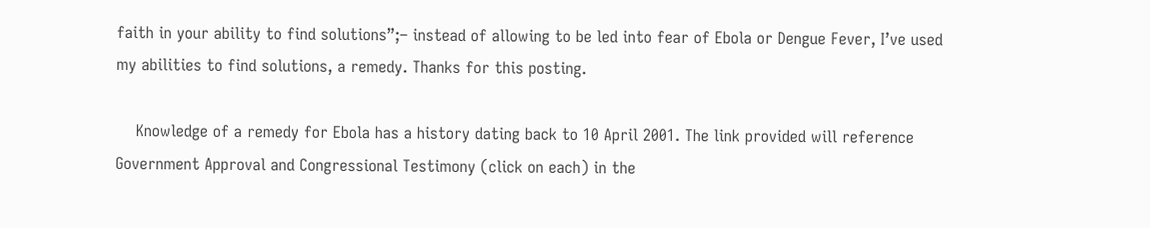faith in your ability to find solutions”;– instead of allowing to be led into fear of Ebola or Dengue Fever, I’ve used my abilities to find solutions, a remedy. Thanks for this posting.

    Knowledge of a remedy for Ebola has a history dating back to 10 April 2001. The link provided will reference Government Approval and Congressional Testimony (click on each) in the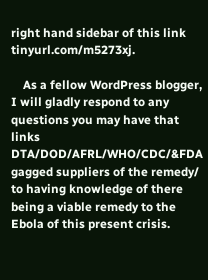right hand sidebar of this link tinyurl.com/m5273xj.

    As a fellow WordPress blogger, I will gladly respond to any questions you may have that links DTA/DOD/AFRL/WHO/CDC/&FDA gagged suppliers of the remedy/ to having knowledge of there being a viable remedy to the Ebola of this present crisis.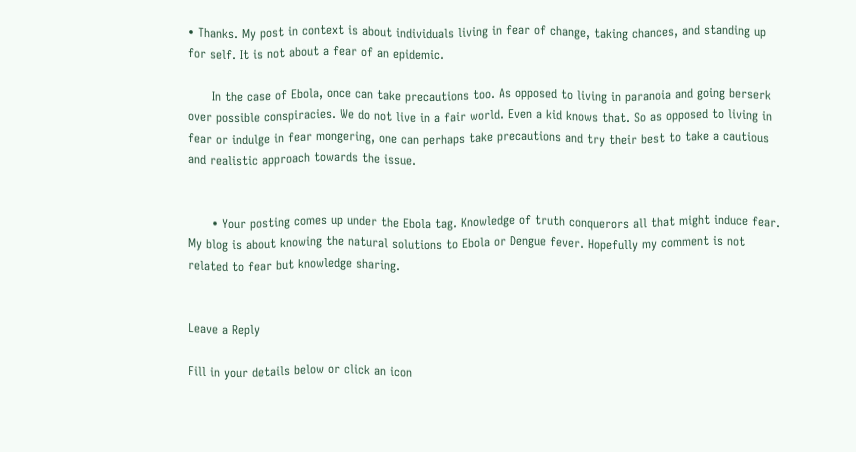• Thanks. My post in context is about individuals living in fear of change, taking chances, and standing up for self. It is not about a fear of an epidemic.

      In the case of Ebola, once can take precautions too. As opposed to living in paranoia and going berserk over possible conspiracies. We do not live in a fair world. Even a kid knows that. So as opposed to living in fear or indulge in fear mongering, one can perhaps take precautions and try their best to take a cautious and realistic approach towards the issue.


      • Your posting comes up under the Ebola tag. Knowledge of truth conquerors all that might induce fear. My blog is about knowing the natural solutions to Ebola or Dengue fever. Hopefully my comment is not related to fear but knowledge sharing.


Leave a Reply

Fill in your details below or click an icon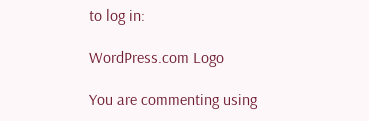to log in:

WordPress.com Logo

You are commenting using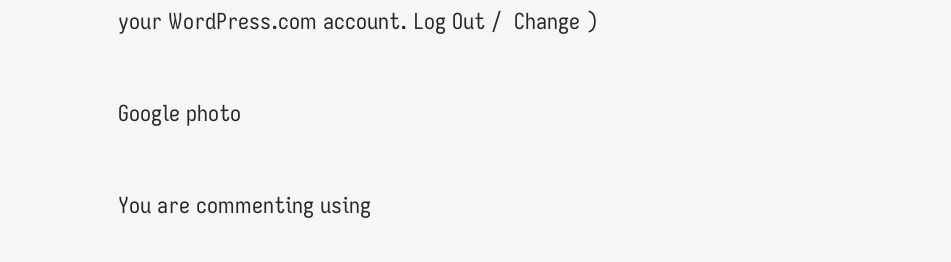your WordPress.com account. Log Out /  Change )

Google photo

You are commenting using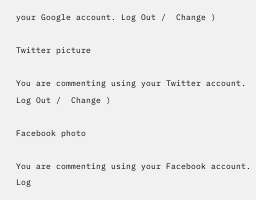your Google account. Log Out /  Change )

Twitter picture

You are commenting using your Twitter account. Log Out /  Change )

Facebook photo

You are commenting using your Facebook account. Log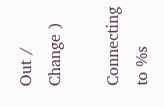Out /  Change )

Connecting to %s